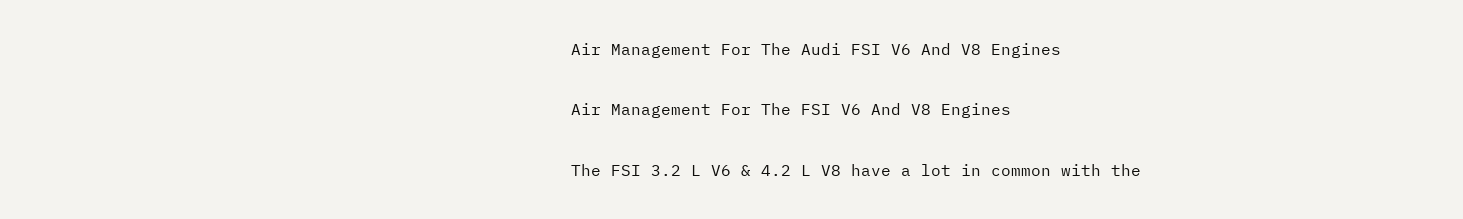Air Management For The Audi FSI V6 And V8 Engines

Air Management For The FSI V6 And V8 Engines

The FSI 3.2 L V6 & 4.2 L V8 have a lot in common with the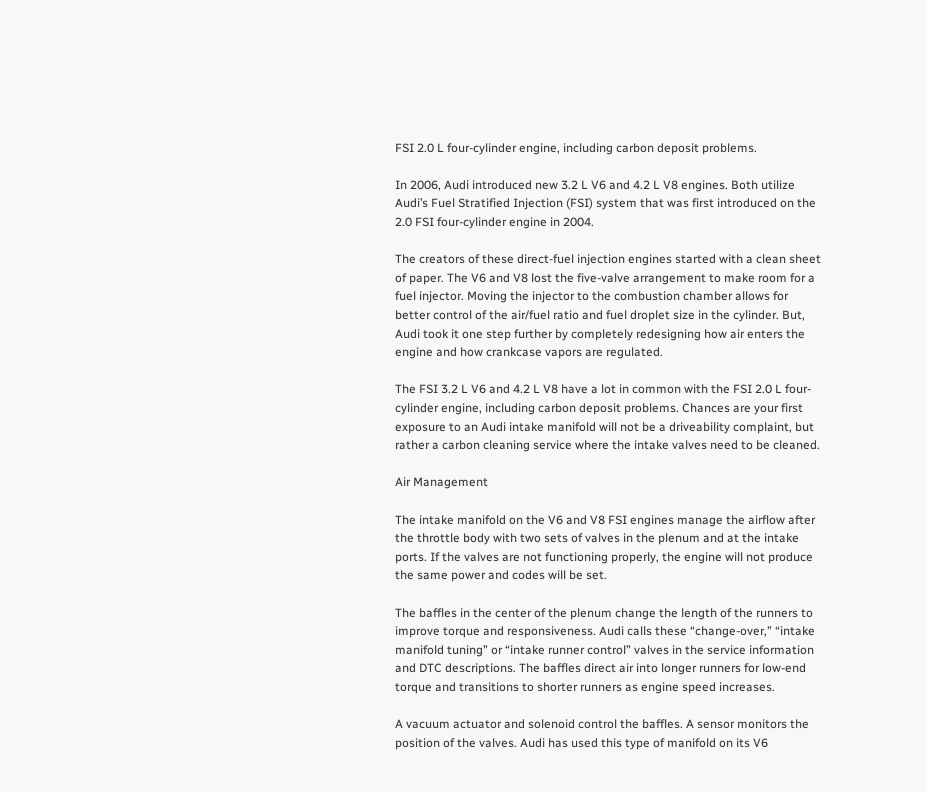FSI 2.0 L four-cylinder engine, including carbon deposit problems.

In 2006, Audi introduced new 3.2 L V6 and 4.2 L V8 engines. Both utilize Audi’s Fuel Stratified Injection (FSI) system that was first introduced on the 2.0 FSI four-cylinder engine in 2004.

The creators of these direct-fuel injection engines started with a clean sheet of paper. The V6 and V8 lost the five-valve arrangement to make room for a fuel injector. Moving the injector to the combustion chamber allows for better control of the air/fuel ratio and fuel droplet size in the cylinder. But, Audi took it one step further by completely redesigning how air enters the engine and how crankcase vapors are regulated.

The FSI 3.2 L V6 and 4.2 L V8 have a lot in common with the FSI 2.0 L four-cylinder engine, including carbon deposit problems. Chances are your first exposure to an Audi intake manifold will not be a driveability complaint, but rather a carbon cleaning service where the intake valves need to be cleaned.

Air Management

The intake manifold on the V6 and V8 FSI engines manage the airflow after the throttle body with two sets of valves in the plenum and at the intake ports. If the valves are not functioning properly, the engine will not produce the same power and codes will be set.

The baffles in the center of the plenum change the length of the runners to improve torque and responsiveness. Audi calls these “change-over,” “intake manifold tuning” or “intake runner control” valves in the service information and DTC descriptions. The baffles direct air into longer runners for low-end torque and transitions to shorter runners as engine speed increases.

A vacuum actuator and solenoid control the baffles. A sensor monitors the position of the valves. Audi has used this type of manifold on its V6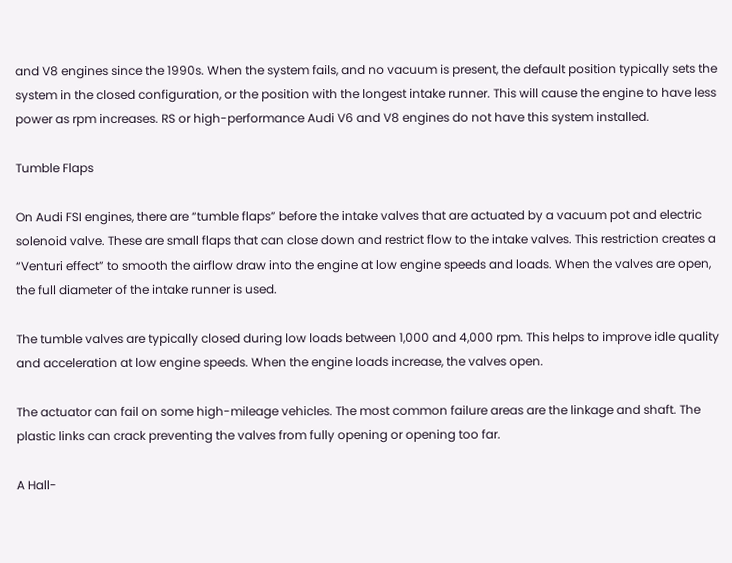and V8 engines since the 1990s. When the system fails, and no vacuum is present, the default position typically sets the system in the closed configuration, or the position with the longest intake runner. This will cause the engine to have less power as rpm increases. RS or high-performance Audi V6 and V8 engines do not have this system installed.

Tumble Flaps

On Audi FSI engines, there are “tumble flaps” before the intake valves that are actuated by a vacuum pot and electric solenoid valve. These are small flaps that can close down and restrict flow to the intake valves. This restriction creates a “Venturi effect” to smooth the airflow draw into the engine at low engine speeds and loads. When the valves are open, the full diameter of the intake runner is used.

The tumble valves are typically closed during low loads between 1,000 and 4,000 rpm. This helps to improve idle quality and acceleration at low engine speeds. When the engine loads increase, the valves open.

The actuator can fail on some high-mileage vehicles. The most common failure areas are the linkage and shaft. The plastic links can crack preventing the valves from fully opening or opening too far.

A Hall-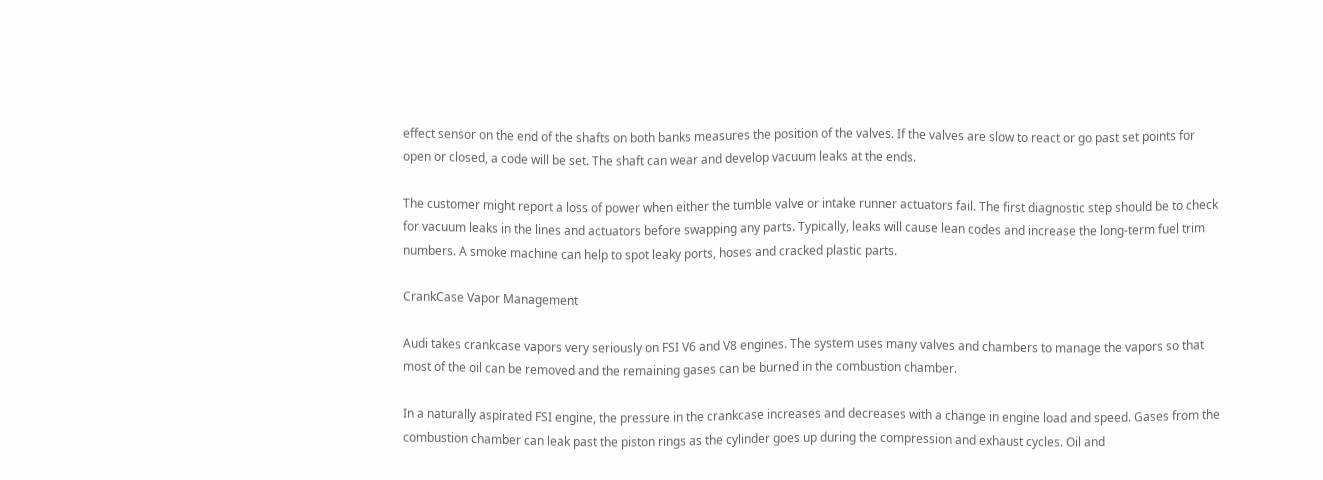effect sensor on the end of the shafts on both banks measures the position of the valves. If the valves are slow to react or go past set points for open or closed, a code will be set. The shaft can wear and develop vacuum leaks at the ends.

The customer might report a loss of power when either the tumble valve or intake runner actuators fail. The first diagnostic step should be to check for vacuum leaks in the lines and actuators before swapping any parts. Typically, leaks will cause lean codes and increase the long-term fuel trim numbers. A smoke machine can help to spot leaky ports, hoses and cracked plastic parts.

CrankCase Vapor Management

Audi takes crankcase vapors very seriously on FSI V6 and V8 engines. The system uses many valves and chambers to manage the vapors so that most of the oil can be removed and the remaining gases can be burned in the combustion chamber.

In a naturally aspirated FSI engine, the pressure in the crankcase increases and decreases with a change in engine load and speed. Gases from the combustion chamber can leak past the piston rings as the cylinder goes up during the compression and exhaust cycles. Oil and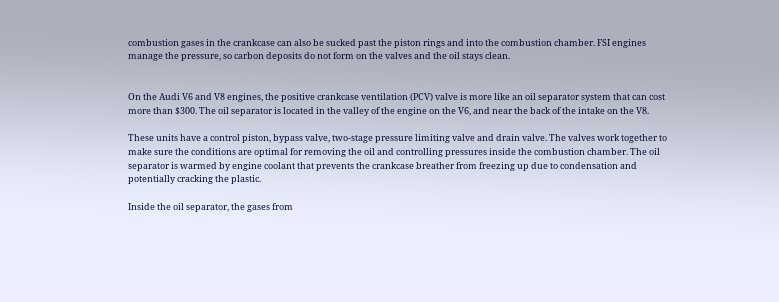combustion gases in the crankcase can also be sucked past the piston rings and into the combustion chamber. FSI engines manage the pressure, so carbon deposits do not form on the valves and the oil stays clean.


On the Audi V6 and V8 engines, the positive crankcase ventilation (PCV) valve is more like an oil separator system that can cost more than $300. The oil separator is located in the valley of the engine on the V6, and near the back of the intake on the V8.

These units have a control piston, bypass valve, two-stage pressure limiting valve and drain valve. The valves work together to make sure the conditions are optimal for removing the oil and controlling pressures inside the combustion chamber. The oil separator is warmed by engine coolant that prevents the crankcase breather from freezing up due to condensation and potentially cracking the plastic.

Inside the oil separator, the gases from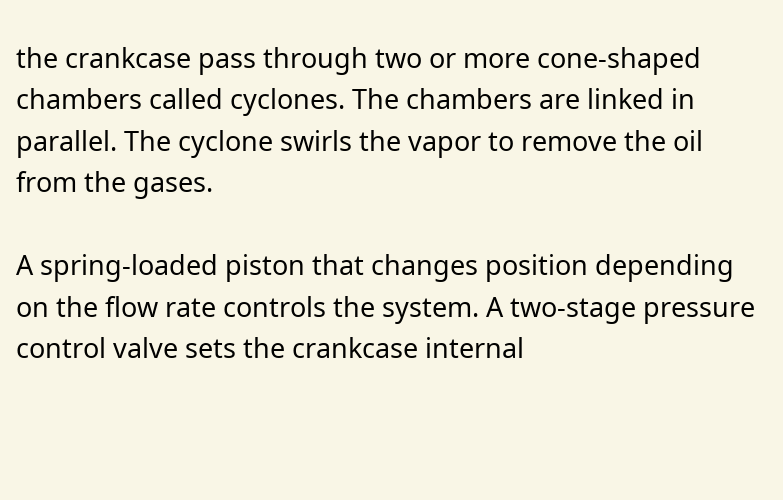the crankcase pass through two or more cone-shaped chambers called cyclones. The chambers are linked in parallel. The cyclone swirls the vapor to remove the oil from the gases.

A spring-loaded piston that changes position depending on the flow rate controls the system. A two-stage pressure control valve sets the crankcase internal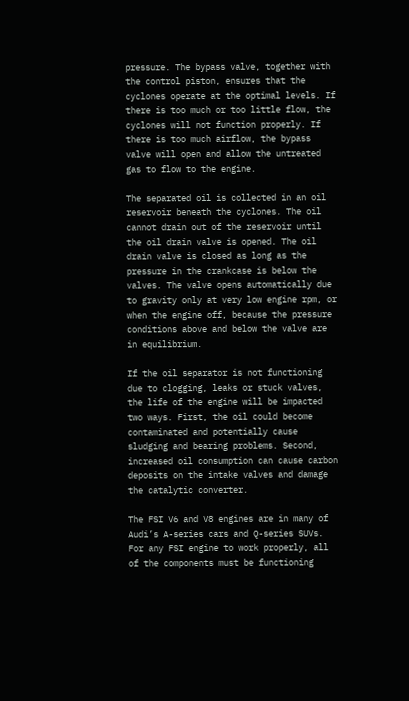pressure. The bypass valve, together with the control piston, ensures that the cyclones operate at the optimal levels. If there is too much or too little flow, the cyclones will not function properly. If there is too much airflow, the bypass valve will open and allow the untreated gas to flow to the engine.

The separated oil is collected in an oil reservoir beneath the cyclones. The oil cannot drain out of the reservoir until the oil drain valve is opened. The oil drain valve is closed as long as the pressure in the crankcase is below the valves. The valve opens automatically due to gravity only at very low engine rpm, or when the engine off, because the pressure conditions above and below the valve are in equilibrium.

If the oil separator is not functioning due to clogging, leaks or stuck valves, the life of the engine will be impacted two ways. First, the oil could become contaminated and potentially cause sludging and bearing problems. Second, increased oil consumption can cause carbon deposits on the intake valves and damage the catalytic converter.

The FSI V6 and V8 engines are in many of Audi’s A-series cars and Q-series SUVs. For any FSI engine to work properly, all of the components must be functioning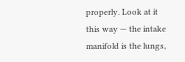properly. Look at it this way — the intake manifold is the lungs,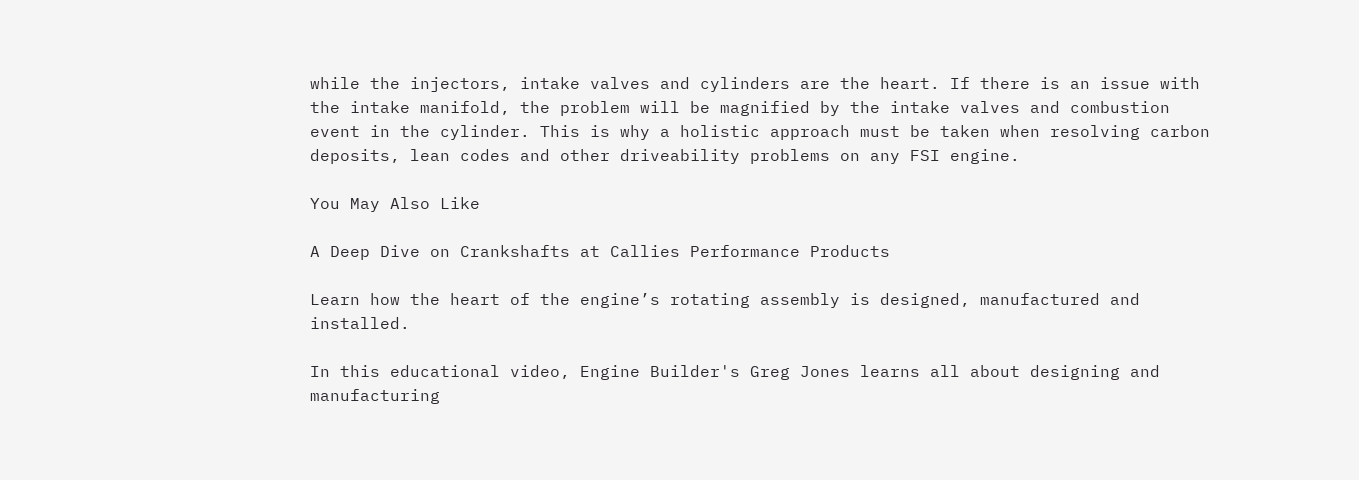while the injectors, intake valves and cylinders are the heart. If there is an issue with the intake manifold, the problem will be magnified by the intake valves and combustion event in the cylinder. This is why a holistic approach must be taken when resolving carbon deposits, lean codes and other driveability problems on any FSI engine.

You May Also Like

A Deep Dive on Crankshafts at Callies Performance Products

Learn how the heart of the engine’s rotating assembly is designed, manufactured and installed.

In this educational video, Engine Builder's Greg Jones learns all about designing and manufacturing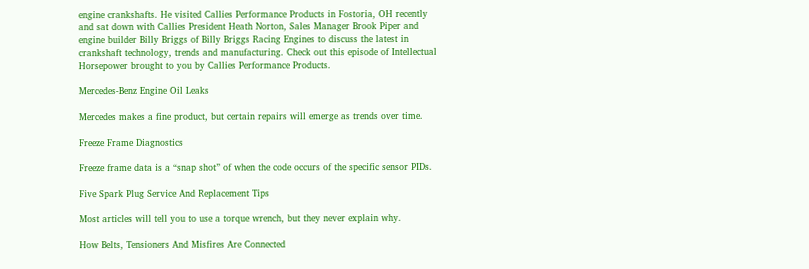engine crankshafts. He visited Callies Performance Products in Fostoria, OH recently and sat down with Callies President Heath Norton, Sales Manager Brook Piper and engine builder Billy Briggs of Billy Briggs Racing Engines to discuss the latest in crankshaft technology, trends and manufacturing. Check out this episode of Intellectual Horsepower brought to you by Callies Performance Products.

Mercedes-Benz Engine Oil Leaks

Mercedes makes a fine product, but certain repairs will emerge as trends over time.

Freeze Frame Diagnostics

Freeze frame data is a “snap shot” of when the code occurs of the specific sensor PIDs.

Five Spark Plug Service And Replacement Tips

Most articles will tell you to use a torque wrench, but they never explain why.

How Belts, Tensioners And Misfires Are Connected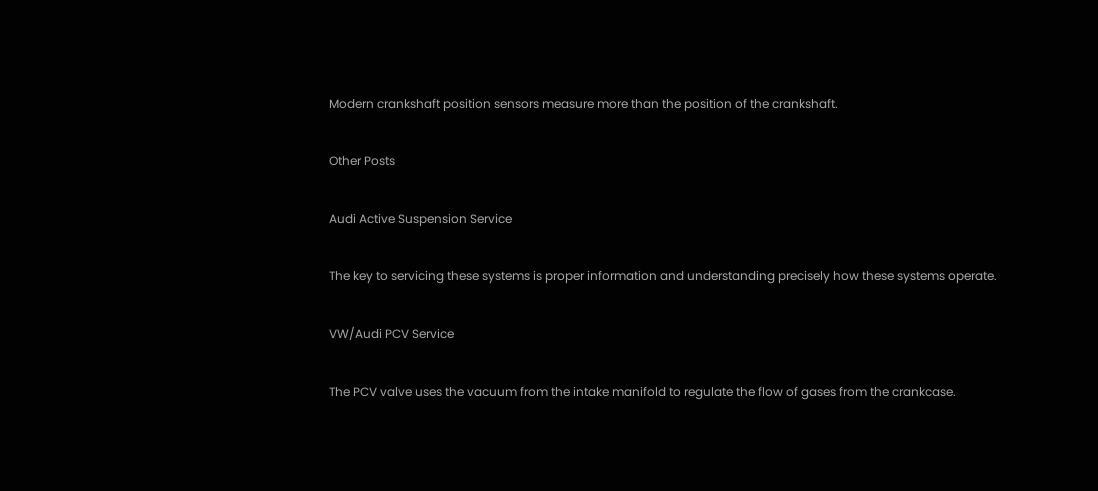Modern crankshaft position sensors measure more than the position of the crankshaft.

Other Posts

Audi Active Suspension Service

The key to servicing these systems is proper information and understanding precisely how these systems operate.

VW/Audi PCV Service

The PCV valve uses the vacuum from the intake manifold to regulate the flow of gases from the crankcase.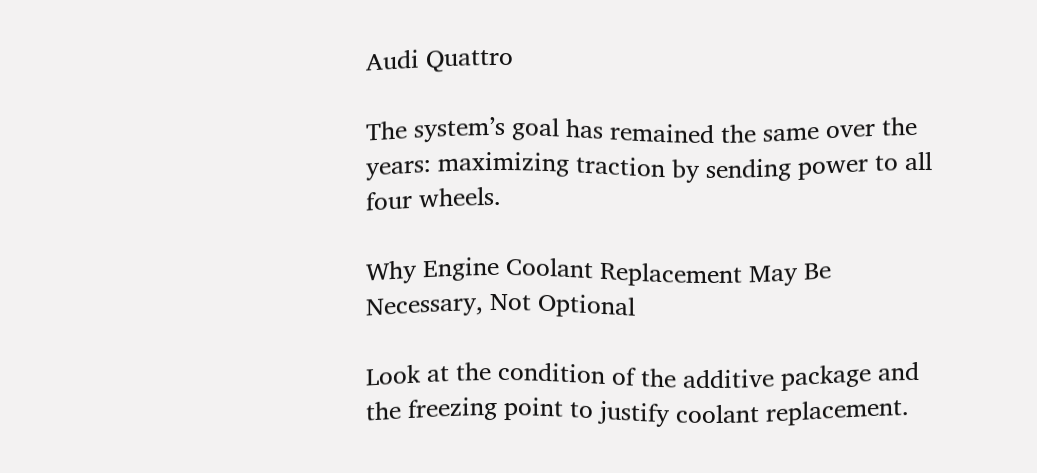Audi Quattro

The system’s goal has remained the same over the years: maximizing traction by sending power to all four wheels.

Why Engine Coolant Replacement May Be Necessary, Not Optional

Look at the condition of the additive package and the freezing point to justify coolant replacement.